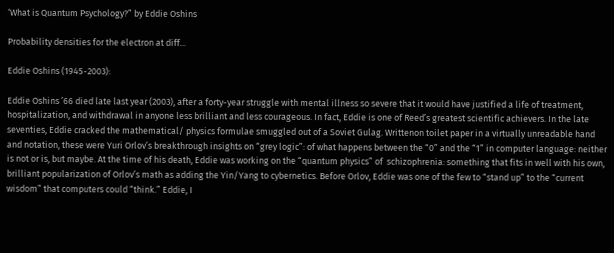‘What is Quantum Psychology?” by Eddie Oshins

Probability densities for the electron at diff...

Eddie Oshins (1945-2003):

Eddie Oshins ’66 died late last year (2003), after a forty-year struggle with mental illness so severe that it would have justified a life of treatment, hospitalization, and withdrawal in anyone less brilliant and less courageous. In fact, Eddie is one of Reed’s greatest scientific achievers. In the late seventies, Eddie cracked the mathematical/ physics formulae smuggled out of a Soviet Gulag. Writtenon toilet paper in a virtually unreadable hand and notation, these were Yuri Orlov’s breakthrough insights on “grey logic”: of what happens between the “0” and the “1” in computer language: neither is not or is, but maybe. At the time of his death, Eddie was working on the “quantum physics” of  schizophrenia: something that fits in well with his own, brilliant popularization of Orlov’s math as adding the Yin/Yang to cybernetics. Before Orlov, Eddie was one of the few to “stand up” to the “current wisdom” that computers could “think.” Eddie, I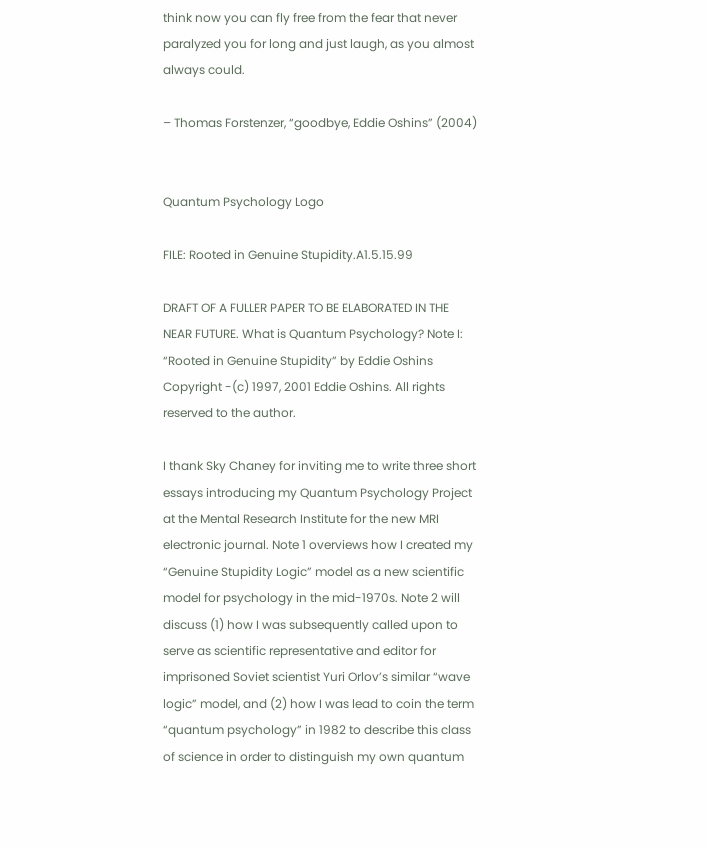think now you can fly free from the fear that never paralyzed you for long and just laugh, as you almost always could.

– Thomas Forstenzer, “goodbye, Eddie Oshins” (2004)


Quantum Psychology Logo

FILE: Rooted in Genuine Stupidity.A1.5.15.99

DRAFT OF A FULLER PAPER TO BE ELABORATED IN THE NEAR FUTURE. What is Quantum Psychology? Note I: “Rooted in Genuine Stupidity” by Eddie Oshins Copyright -(c) 1997, 2001 Eddie Oshins. All rights reserved to the author.

I thank Sky Chaney for inviting me to write three short essays introducing my Quantum Psychology Project at the Mental Research Institute for the new MRI electronic journal. Note 1 overviews how I created my “Genuine Stupidity Logic” model as a new scientific model for psychology in the mid-1970s. Note 2 will discuss (1) how I was subsequently called upon to serve as scientific representative and editor for imprisoned Soviet scientist Yuri Orlov’s similar “wave logic” model, and (2) how I was lead to coin the term “quantum psychology” in 1982 to describe this class of science in order to distinguish my own quantum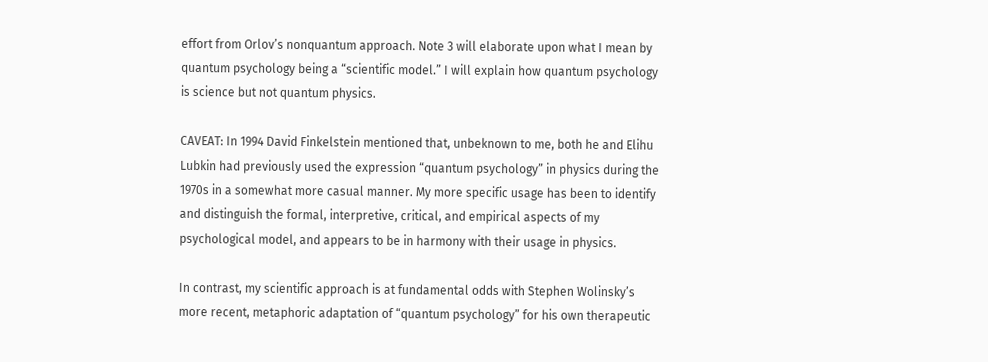effort from Orlov’s nonquantum approach. Note 3 will elaborate upon what I mean by quantum psychology being a “scientific model.” I will explain how quantum psychology is science but not quantum physics.

CAVEAT: In 1994 David Finkelstein mentioned that, unbeknown to me, both he and Elihu Lubkin had previously used the expression “quantum psychology” in physics during the 1970s in a somewhat more casual manner. My more specific usage has been to identify and distinguish the formal, interpretive, critical, and empirical aspects of my psychological model, and appears to be in harmony with their usage in physics.

In contrast, my scientific approach is at fundamental odds with Stephen Wolinsky’s more recent, metaphoric adaptation of “quantum psychology” for his own therapeutic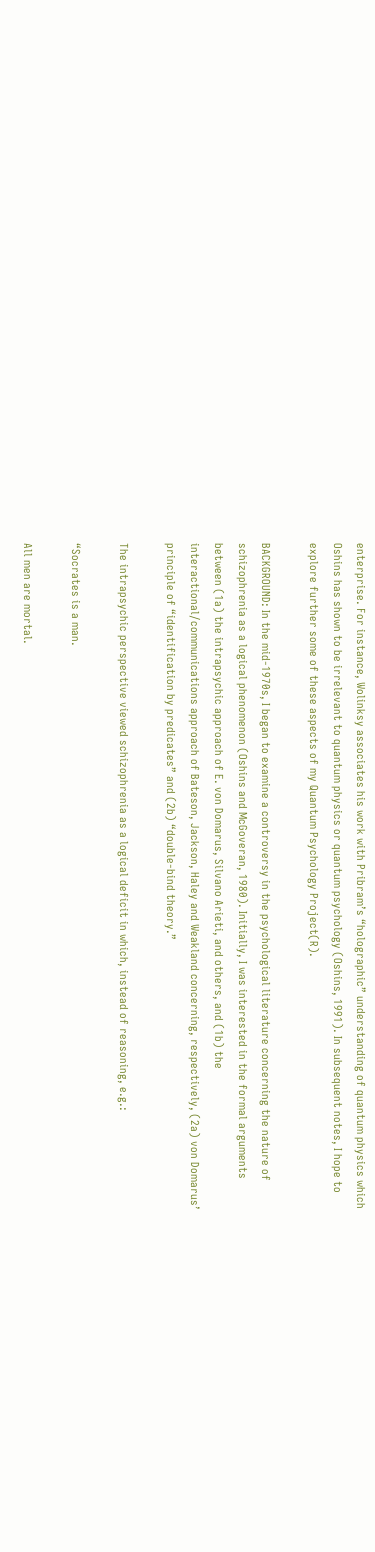enterprise. For instance, Wolinksy associates his work with Pribram’s “holographic” understanding of quantum physics which Oshins has shown to be irrelevant to quantum physics or quantum psychology (Oshins, 1991). In subsequent notes, I hope to explore further some of these aspects of my Quantum Psychology Project(R).

BACKGROUND: In the mid-1970s, I began to examine a controversy in the psychological literature concerning the nature of schizophrenia as a logical phenomenon (Oshins and McGoveran, 1980). Initially, I was interested in the formal arguments between (1a) the intrapsychic approach of E. von Domarus, Silvano Arieti, and others, and (1b) the interactional/communications approach of Bateson, Jackson, Haley and Weakland concerning, respectively, (2a) von Domarus’ principle of “identification by predicates” and (2b) “double-bind theory.”

The intrapsychic perspective viewed schizophrenia as a logical deficit in which, instead of reasoning, e.g.:

“Socrates is a man.

All men are mortal.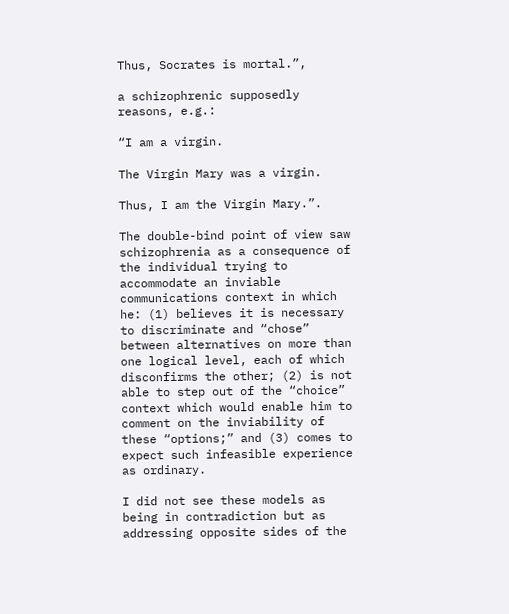Thus, Socrates is mortal.”,

a schizophrenic supposedly reasons, e.g.:

“I am a virgin.

The Virgin Mary was a virgin.

Thus, I am the Virgin Mary.”.

The double-bind point of view saw schizophrenia as a consequence of the individual trying to accommodate an inviable communications context in which he: (1) believes it is necessary to discriminate and “chose” between alternatives on more than one logical level, each of which disconfirms the other; (2) is not able to step out of the “choice” context which would enable him to comment on the inviability of these “options;” and (3) comes to expect such infeasible experience as ordinary.

I did not see these models as being in contradiction but as addressing opposite sides of the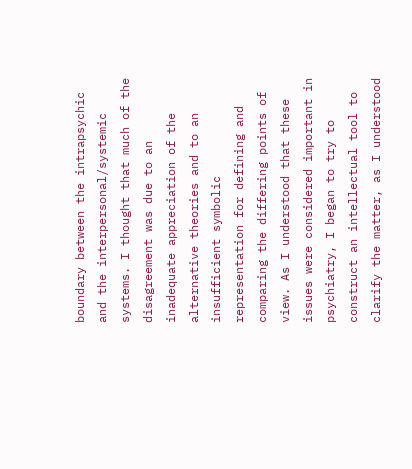boundary between the intrapsychic and the interpersonal/systemic systems. I thought that much of the disagreement was due to an inadequate appreciation of the alternative theories and to an insufficient symbolic representation for defining and comparing the differing points of view. As I understood that these issues were considered important in psychiatry, I began to try to construct an intellectual tool to clarify the matter, as I understood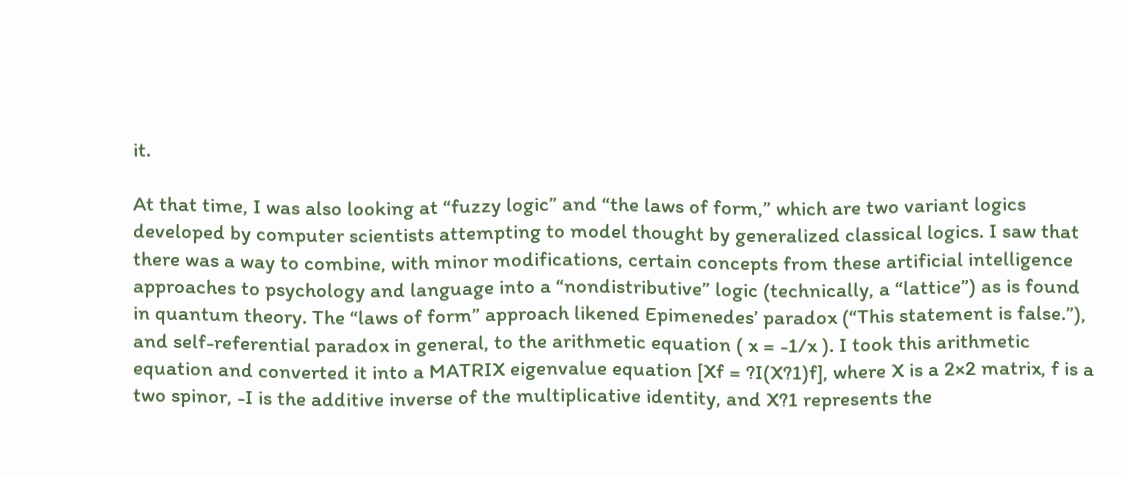it.

At that time, I was also looking at “fuzzy logic” and “the laws of form,” which are two variant logics developed by computer scientists attempting to model thought by generalized classical logics. I saw that there was a way to combine, with minor modifications, certain concepts from these artificial intelligence approaches to psychology and language into a “nondistributive” logic (technically, a “lattice”) as is found in quantum theory. The “laws of form” approach likened Epimenedes’ paradox (“This statement is false.”), and self-referential paradox in general, to the arithmetic equation ( x = -1/x ). I took this arithmetic equation and converted it into a MATRIX eigenvalue equation [Xf = ?I(X?1)f], where X is a 2×2 matrix, f is a two spinor, -I is the additive inverse of the multiplicative identity, and X?1 represents the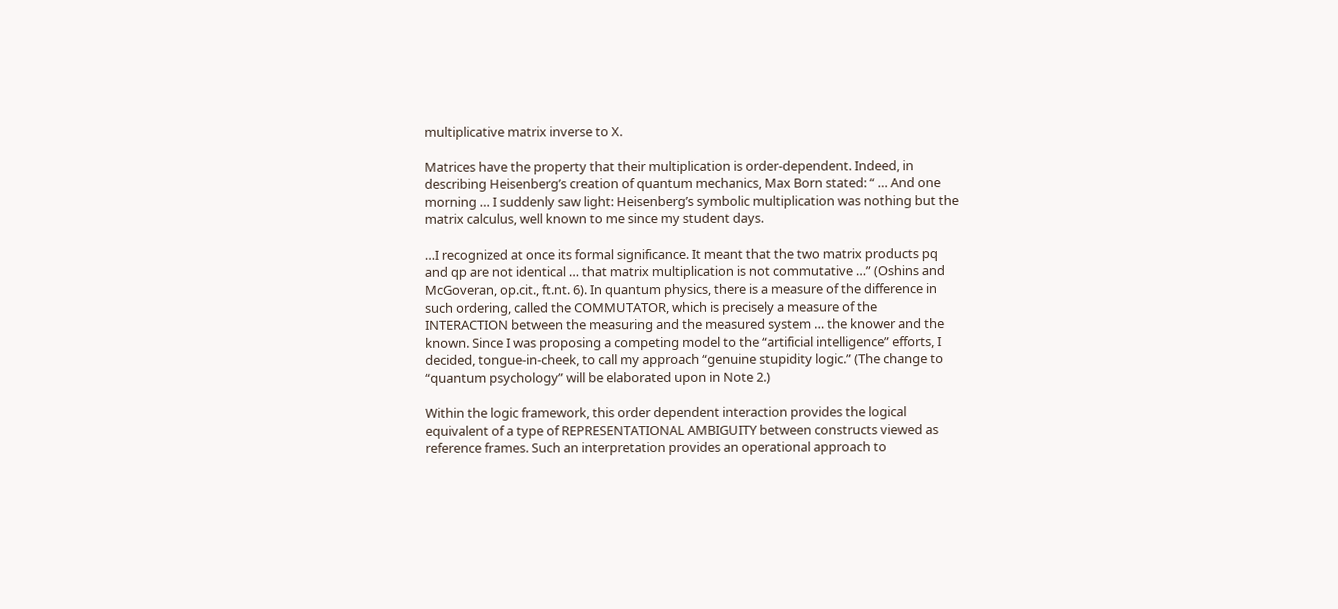multiplicative matrix inverse to X.

Matrices have the property that their multiplication is order-dependent. Indeed, in describing Heisenberg’s creation of quantum mechanics, Max Born stated: “ … And one morning … I suddenly saw light: Heisenberg’s symbolic multiplication was nothing but the matrix calculus, well known to me since my student days.

…I recognized at once its formal significance. It meant that the two matrix products pq and qp are not identical … that matrix multiplication is not commutative …” (Oshins and McGoveran, op.cit., ft.nt. 6). In quantum physics, there is a measure of the difference in such ordering, called the COMMUTATOR, which is precisely a measure of the INTERACTION between the measuring and the measured system … the knower and the known. Since I was proposing a competing model to the “artificial intelligence” efforts, I decided, tongue-in-cheek, to call my approach “genuine stupidity logic.” (The change to “quantum psychology” will be elaborated upon in Note 2.)

Within the logic framework, this order dependent interaction provides the logical equivalent of a type of REPRESENTATIONAL AMBIGUITY between constructs viewed as reference frames. Such an interpretation provides an operational approach to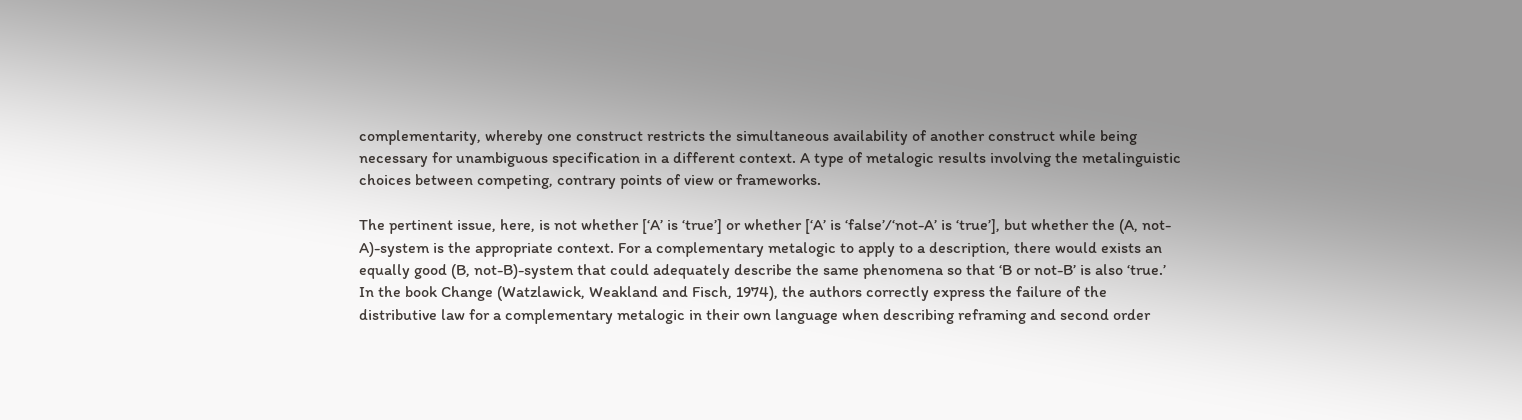complementarity, whereby one construct restricts the simultaneous availability of another construct while being necessary for unambiguous specification in a different context. A type of metalogic results involving the metalinguistic choices between competing, contrary points of view or frameworks.

The pertinent issue, here, is not whether [‘A’ is ‘true’] or whether [‘A’ is ‘false’/‘not-A’ is ‘true’], but whether the (A, not-A)-system is the appropriate context. For a complementary metalogic to apply to a description, there would exists an equally good (B, not-B)-system that could adequately describe the same phenomena so that ‘B or not-B’ is also ‘true.’ In the book Change (Watzlawick, Weakland and Fisch, 1974), the authors correctly express the failure of the distributive law for a complementary metalogic in their own language when describing reframing and second order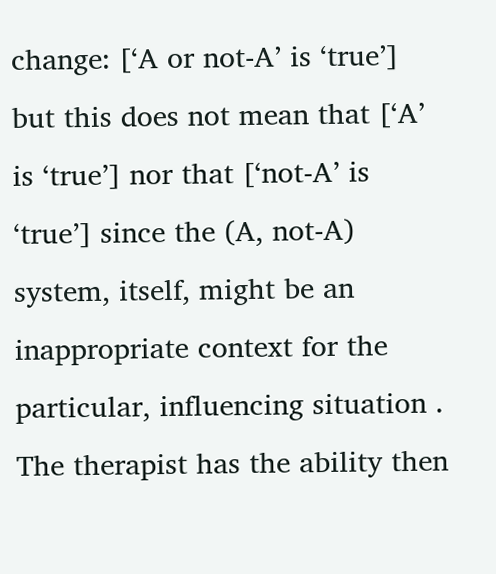change: [‘A or not-A’ is ‘true’] but this does not mean that [‘A’ is ‘true’] nor that [‘not-A’ is ‘true’] since the (A, not-A) system, itself, might be an inappropriate context for the particular, influencing situation . The therapist has the ability then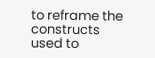to reframe the constructs used to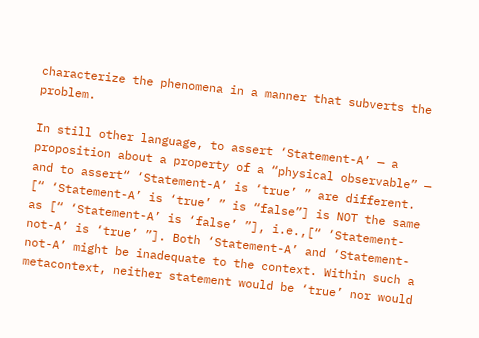characterize the phenomena in a manner that subverts the problem.

In still other language, to assert ‘Statement-A’ — a proposition about a property of a “physical observable” — and to assert“ ‘Statement-A’ is ‘true’ ” are different. [“ ‘Statement-A’ is ‘true’ ” is “false”] is NOT the same as [“ ‘Statement-A’ is ‘false’ ”], i.e.,[“ ‘Statement-not-A’ is ‘true’ ”]. Both ‘Statement-A’ and ‘Statement-not-A’ might be inadequate to the context. Within such a metacontext, neither statement would be ‘true’ nor would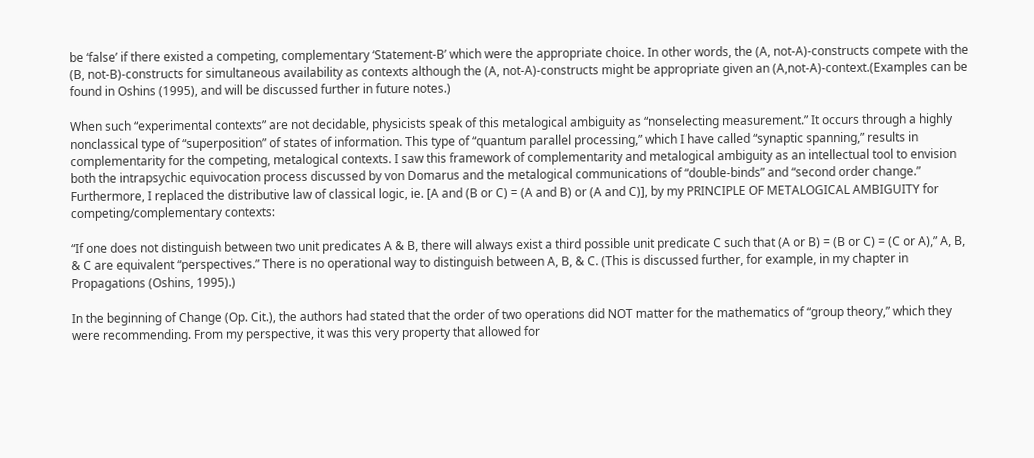be ‘false’ if there existed a competing, complementary ‘Statement-B’ which were the appropriate choice. In other words, the (A, not-A)-constructs compete with the (B, not-B)-constructs for simultaneous availability as contexts although the (A, not-A)-constructs might be appropriate given an (A,not-A)-context.(Examples can be found in Oshins (1995), and will be discussed further in future notes.)

When such “experimental contexts” are not decidable, physicists speak of this metalogical ambiguity as “nonselecting measurement.” It occurs through a highly nonclassical type of “superposition” of states of information. This type of “quantum parallel processing,” which I have called “synaptic spanning,” results in complementarity for the competing, metalogical contexts. I saw this framework of complementarity and metalogical ambiguity as an intellectual tool to envision both the intrapsychic equivocation process discussed by von Domarus and the metalogical communications of “double-binds” and “second order change.” Furthermore, I replaced the distributive law of classical logic, ie. [A and (B or C) = (A and B) or (A and C)], by my PRINCIPLE OF METALOGICAL AMBIGUITY for competing/complementary contexts:

“If one does not distinguish between two unit predicates A & B, there will always exist a third possible unit predicate C such that (A or B) = (B or C) = (C or A),” A, B, & C are equivalent “perspectives.” There is no operational way to distinguish between A, B, & C. (This is discussed further, for example, in my chapter in Propagations (Oshins, 1995).)

In the beginning of Change (Op. Cit.), the authors had stated that the order of two operations did NOT matter for the mathematics of “group theory,” which they were recommending. From my perspective, it was this very property that allowed for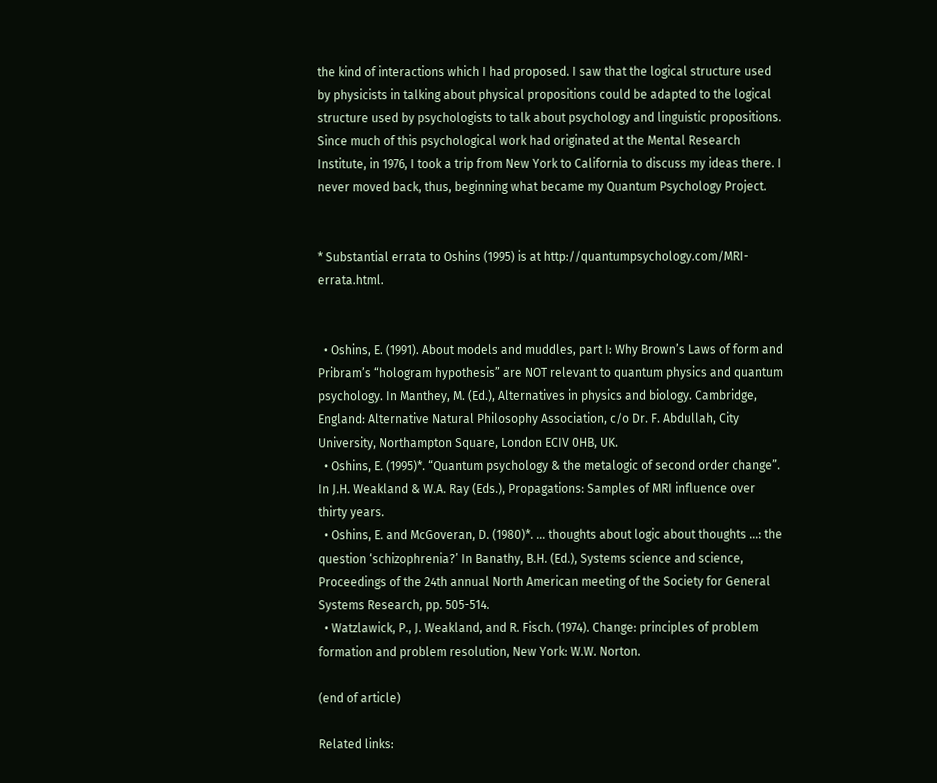the kind of interactions which I had proposed. I saw that the logical structure used by physicists in talking about physical propositions could be adapted to the logical structure used by psychologists to talk about psychology and linguistic propositions. Since much of this psychological work had originated at the Mental Research Institute, in 1976, I took a trip from New York to California to discuss my ideas there. I never moved back, thus, beginning what became my Quantum Psychology Project.


* Substantial errata to Oshins (1995) is at http://quantumpsychology.com/MRI-errata.html.


  • Oshins, E. (1991). About models and muddles, part I: Why Brown’s Laws of form and Pribram’s “hologram hypothesis” are NOT relevant to quantum physics and quantum psychology. In Manthey, M. (Ed.), Alternatives in physics and biology. Cambridge, England: Alternative Natural Philosophy Association, c/o Dr. F. Abdullah, City University, Northampton Square, London ECIV 0HB, UK.
  • Oshins, E. (1995)*. “Quantum psychology & the metalogic of second order change”. In J.H. Weakland & W.A. Ray (Eds.), Propagations: Samples of MRI influence over thirty years.
  • Oshins, E. and McGoveran, D. (1980)*. … thoughts about logic about thoughts …: the question ‘schizophrenia?’ In Banathy, B.H. (Ed.), Systems science and science, Proceedings of the 24th annual North American meeting of the Society for General Systems Research, pp. 505-514.
  • Watzlawick, P., J. Weakland, and R. Fisch. (1974). Change: principles of problem formation and problem resolution, New York: W.W. Norton.

(end of article)

Related links: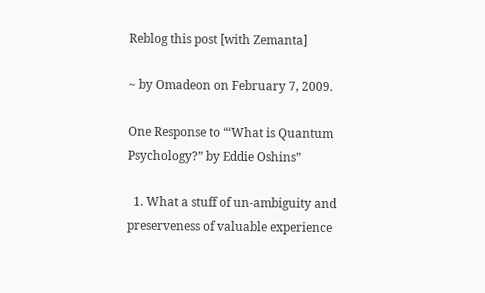Reblog this post [with Zemanta]

~ by Omadeon on February 7, 2009.

One Response to “‘What is Quantum Psychology?” by Eddie Oshins”

  1. What a stuff of un-ambiguity and preserveness of valuable experience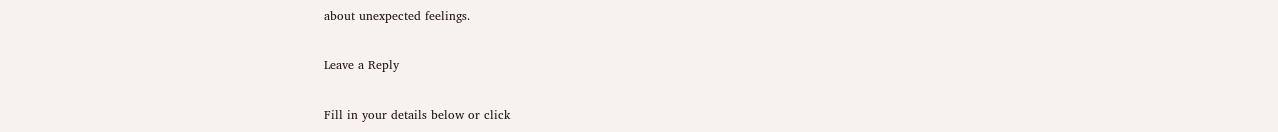about unexpected feelings.

Leave a Reply

Fill in your details below or click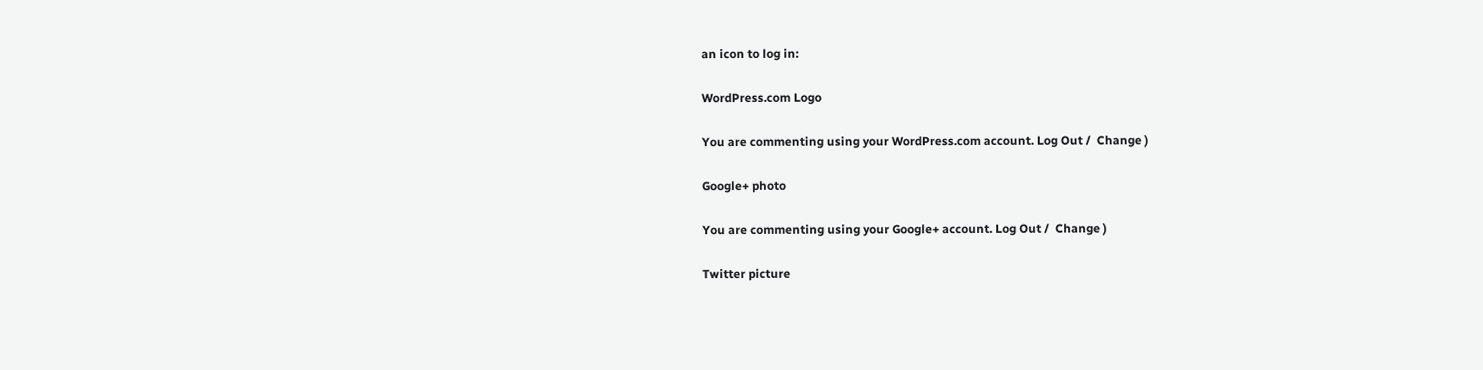an icon to log in:

WordPress.com Logo

You are commenting using your WordPress.com account. Log Out /  Change )

Google+ photo

You are commenting using your Google+ account. Log Out /  Change )

Twitter picture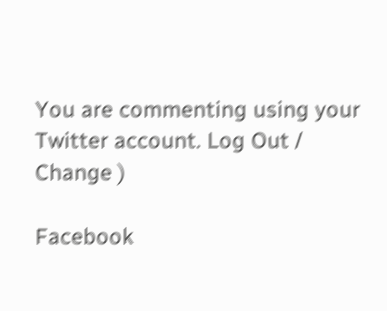You are commenting using your Twitter account. Log Out /  Change )

Facebook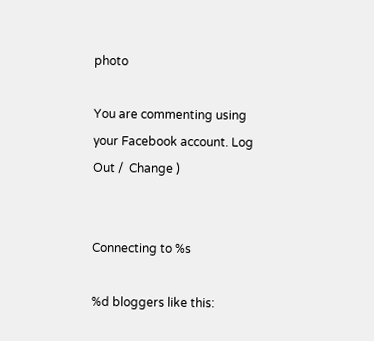photo

You are commenting using your Facebook account. Log Out /  Change )


Connecting to %s

%d bloggers like this: